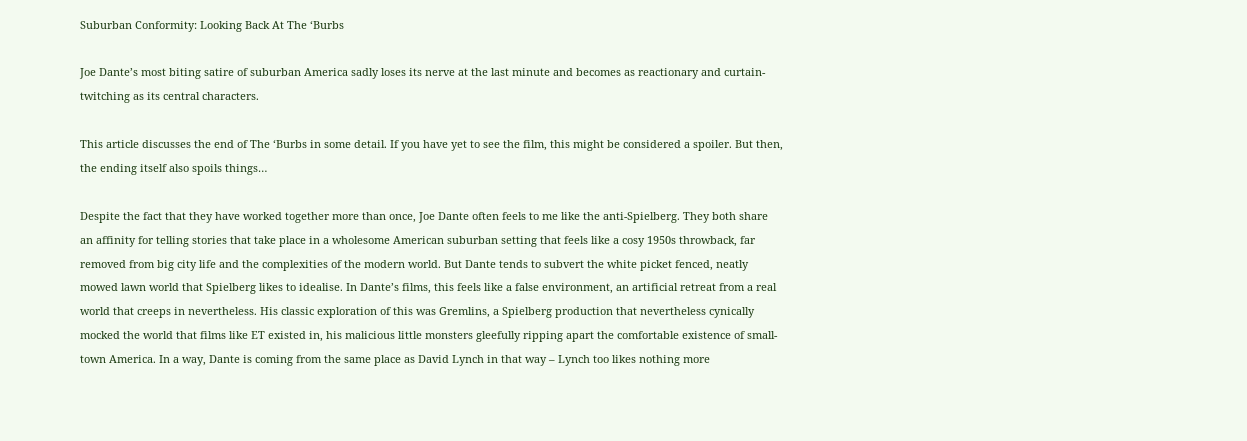Suburban Conformity: Looking Back At The ‘Burbs

Joe Dante’s most biting satire of suburban America sadly loses its nerve at the last minute and becomes as reactionary and curtain-twitching as its central characters.

This article discusses the end of The ‘Burbs in some detail. If you have yet to see the film, this might be considered a spoiler. But then, the ending itself also spoils things…

Despite the fact that they have worked together more than once, Joe Dante often feels to me like the anti-Spielberg. They both share an affinity for telling stories that take place in a wholesome American suburban setting that feels like a cosy 1950s throwback, far removed from big city life and the complexities of the modern world. But Dante tends to subvert the white picket fenced, neatly mowed lawn world that Spielberg likes to idealise. In Dante’s films, this feels like a false environment, an artificial retreat from a real world that creeps in nevertheless. His classic exploration of this was Gremlins, a Spielberg production that nevertheless cynically mocked the world that films like ET existed in, his malicious little monsters gleefully ripping apart the comfortable existence of small-town America. In a way, Dante is coming from the same place as David Lynch in that way – Lynch too likes nothing more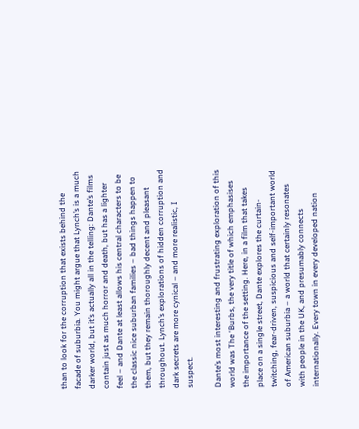than to look for the corruption that exists behind the facade of suburbia. You might argue that Lynch’s is a much darker world, but it’s actually all in the telling: Dante’s films contain just as much horror and death, but has a lighter feel – and Dante at least allows his central characters to be the classic nice suburban families – bad things happen to them, but they remain thoroughly decent and pleasant throughout. Lynch’s explorations of hidden corruption and dark secrets are more cynical – and more realistic, I suspect.

Dante’s most interesting and frustrating exploration of this world was The ‘Burbs, the very title of which emphasises the importance of the setting. Here, in a film that takes place on a single street, Dante explores the curtain-twitching, fear-driven, suspicious and self-important world of American suburbia – a world that certainly resonates with people in the UK, and presumably connects internationally. Every town in every developed nation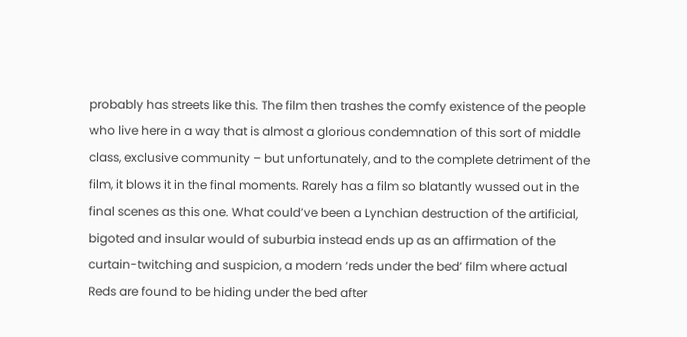probably has streets like this. The film then trashes the comfy existence of the people who live here in a way that is almost a glorious condemnation of this sort of middle class, exclusive community – but unfortunately, and to the complete detriment of the film, it blows it in the final moments. Rarely has a film so blatantly wussed out in the final scenes as this one. What could’ve been a Lynchian destruction of the artificial, bigoted and insular would of suburbia instead ends up as an affirmation of the curtain-twitching and suspicion, a modern ‘reds under the bed’ film where actual Reds are found to be hiding under the bed after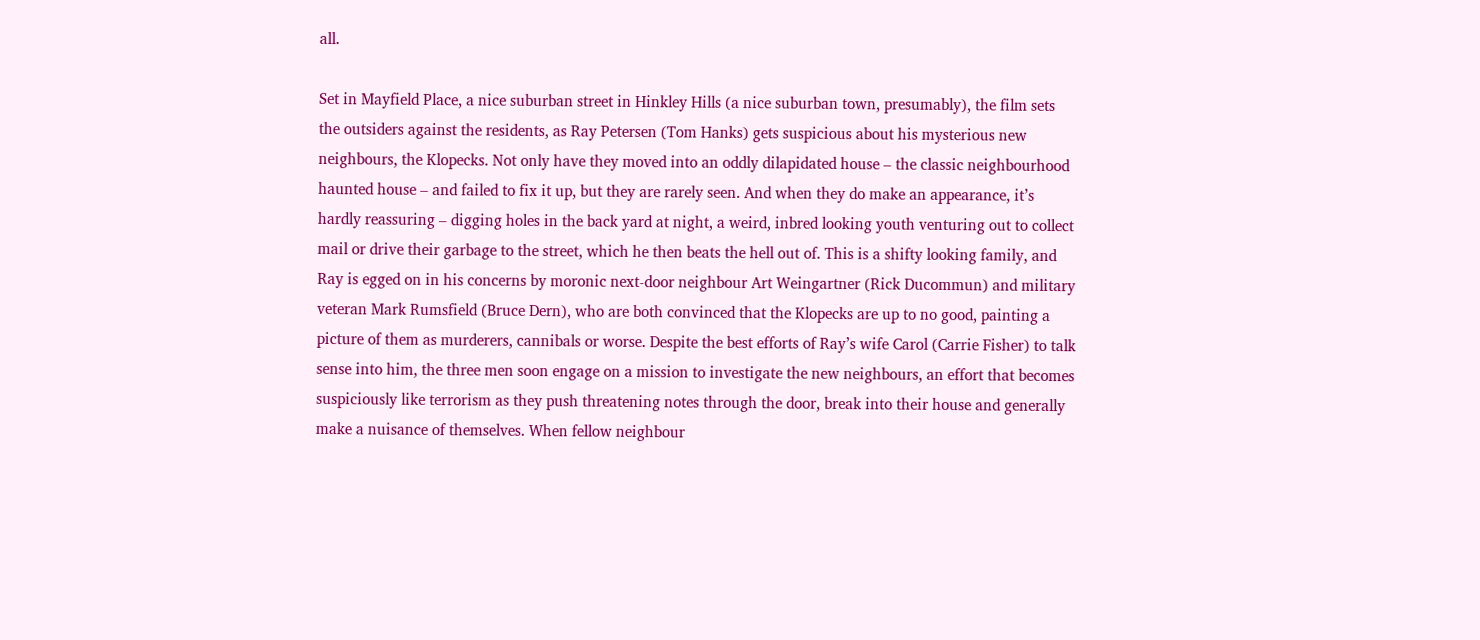all.

Set in Mayfield Place, a nice suburban street in Hinkley Hills (a nice suburban town, presumably), the film sets the outsiders against the residents, as Ray Petersen (Tom Hanks) gets suspicious about his mysterious new neighbours, the Klopecks. Not only have they moved into an oddly dilapidated house – the classic neighbourhood haunted house – and failed to fix it up, but they are rarely seen. And when they do make an appearance, it’s hardly reassuring – digging holes in the back yard at night, a weird, inbred looking youth venturing out to collect mail or drive their garbage to the street, which he then beats the hell out of. This is a shifty looking family, and Ray is egged on in his concerns by moronic next-door neighbour Art Weingartner (Rick Ducommun) and military veteran Mark Rumsfield (Bruce Dern), who are both convinced that the Klopecks are up to no good, painting a picture of them as murderers, cannibals or worse. Despite the best efforts of Ray’s wife Carol (Carrie Fisher) to talk sense into him, the three men soon engage on a mission to investigate the new neighbours, an effort that becomes suspiciously like terrorism as they push threatening notes through the door, break into their house and generally make a nuisance of themselves. When fellow neighbour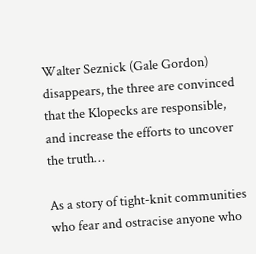Walter Seznick (Gale Gordon) disappears, the three are convinced that the Klopecks are responsible, and increase the efforts to uncover the truth…

As a story of tight-knit communities who fear and ostracise anyone who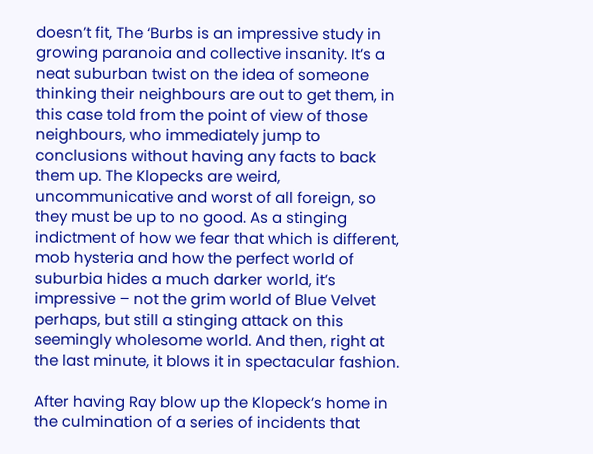doesn’t fit, The ‘Burbs is an impressive study in growing paranoia and collective insanity. It’s a neat suburban twist on the idea of someone thinking their neighbours are out to get them, in this case told from the point of view of those neighbours, who immediately jump to conclusions without having any facts to back them up. The Klopecks are weird, uncommunicative and worst of all foreign, so they must be up to no good. As a stinging indictment of how we fear that which is different, mob hysteria and how the perfect world of suburbia hides a much darker world, it’s impressive – not the grim world of Blue Velvet perhaps, but still a stinging attack on this seemingly wholesome world. And then, right at the last minute, it blows it in spectacular fashion.

After having Ray blow up the Klopeck’s home in the culmination of a series of incidents that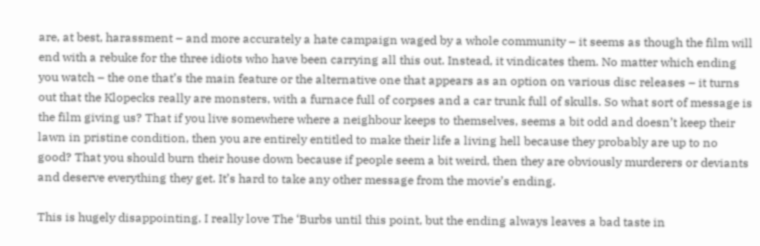are, at best, harassment – and more accurately a hate campaign waged by a whole community – it seems as though the film will end with a rebuke for the three idiots who have been carrying all this out. Instead, it vindicates them. No matter which ending you watch – the one that’s the main feature or the alternative one that appears as an option on various disc releases – it turns out that the Klopecks really are monsters, with a furnace full of corpses and a car trunk full of skulls. So what sort of message is the film giving us? That if you live somewhere where a neighbour keeps to themselves, seems a bit odd and doesn’t keep their lawn in pristine condition, then you are entirely entitled to make their life a living hell because they probably are up to no good? That you should burn their house down because if people seem a bit weird, then they are obviously murderers or deviants and deserve everything they get. It’s hard to take any other message from the movie’s ending.

This is hugely disappointing. I really love The ‘Burbs until this point, but the ending always leaves a bad taste in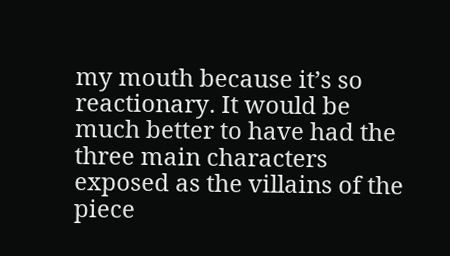my mouth because it’s so reactionary. It would be much better to have had the three main characters exposed as the villains of the piece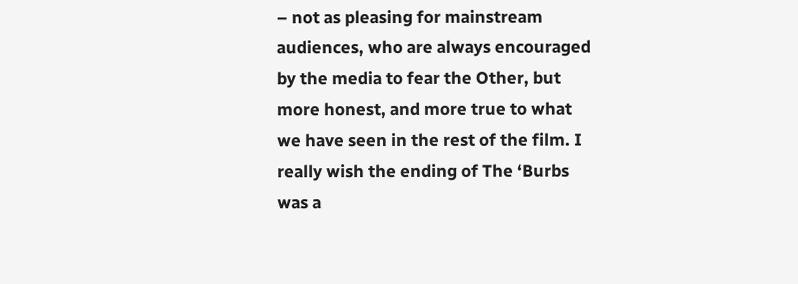– not as pleasing for mainstream audiences, who are always encouraged by the media to fear the Other, but more honest, and more true to what we have seen in the rest of the film. I really wish the ending of The ‘Burbs was a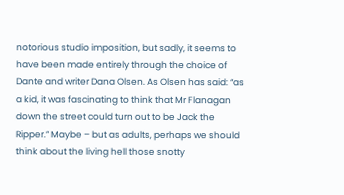notorious studio imposition, but sadly, it seems to have been made entirely through the choice of Dante and writer Dana Olsen. As Olsen has said: “as a kid, it was fascinating to think that Mr Flanagan down the street could turn out to be Jack the Ripper.” Maybe – but as adults, perhaps we should think about the living hell those snotty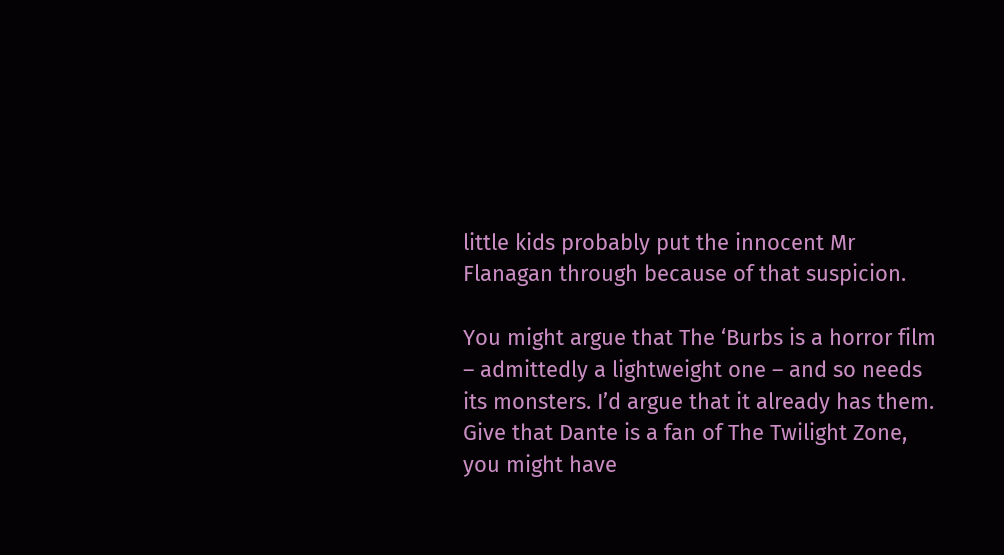little kids probably put the innocent Mr Flanagan through because of that suspicion.

You might argue that The ‘Burbs is a horror film – admittedly a lightweight one – and so needs its monsters. I’d argue that it already has them. Give that Dante is a fan of The Twilight Zone, you might have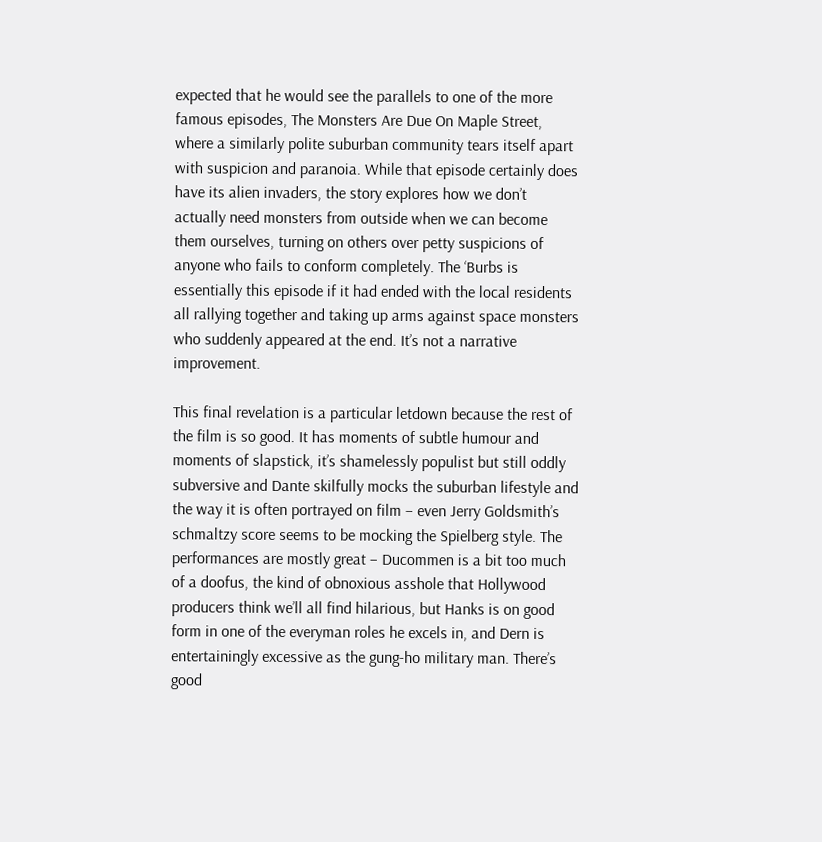expected that he would see the parallels to one of the more famous episodes, The Monsters Are Due On Maple Street, where a similarly polite suburban community tears itself apart with suspicion and paranoia. While that episode certainly does have its alien invaders, the story explores how we don’t actually need monsters from outside when we can become them ourselves, turning on others over petty suspicions of anyone who fails to conform completely. The ‘Burbs is essentially this episode if it had ended with the local residents all rallying together and taking up arms against space monsters who suddenly appeared at the end. It’s not a narrative improvement.

This final revelation is a particular letdown because the rest of the film is so good. It has moments of subtle humour and moments of slapstick, it’s shamelessly populist but still oddly subversive and Dante skilfully mocks the suburban lifestyle and the way it is often portrayed on film – even Jerry Goldsmith’s schmaltzy score seems to be mocking the Spielberg style. The performances are mostly great – Ducommen is a bit too much of a doofus, the kind of obnoxious asshole that Hollywood producers think we’ll all find hilarious, but Hanks is on good form in one of the everyman roles he excels in, and Dern is entertainingly excessive as the gung-ho military man. There’s good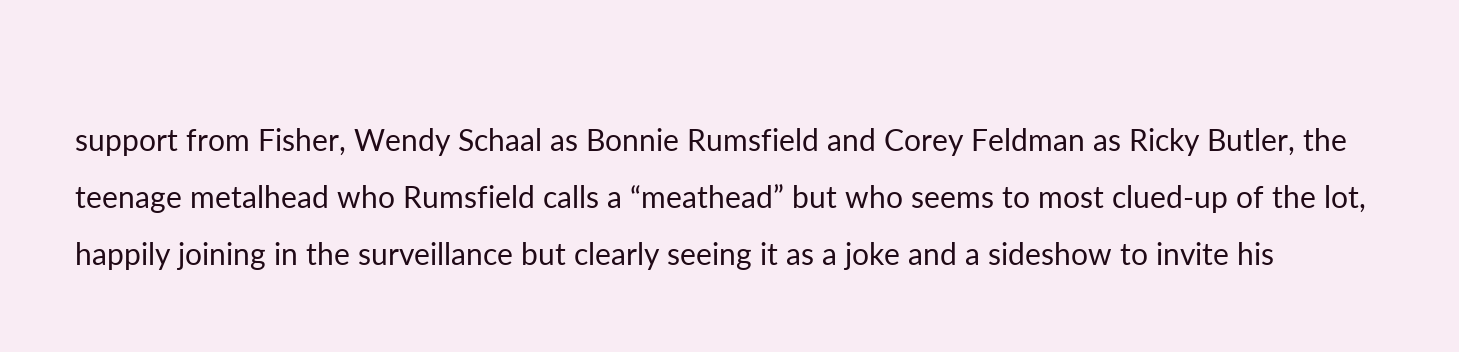support from Fisher, Wendy Schaal as Bonnie Rumsfield and Corey Feldman as Ricky Butler, the teenage metalhead who Rumsfield calls a “meathead” but who seems to most clued-up of the lot, happily joining in the surveillance but clearly seeing it as a joke and a sideshow to invite his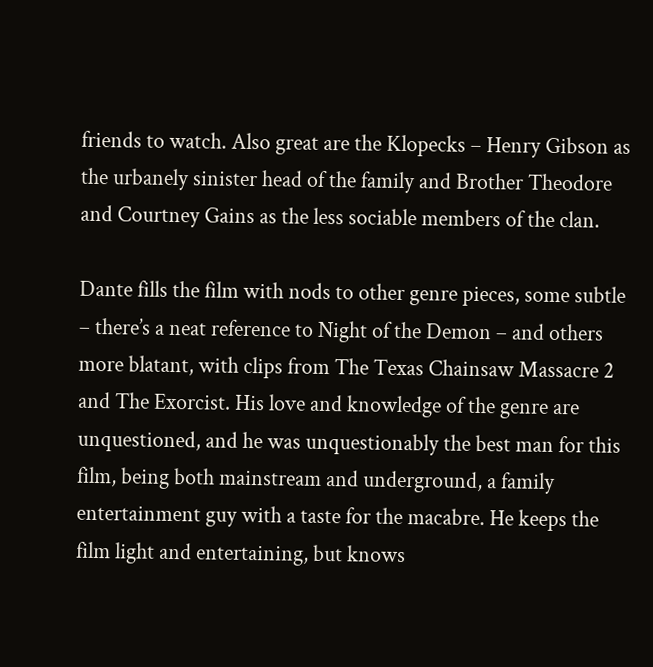friends to watch. Also great are the Klopecks – Henry Gibson as the urbanely sinister head of the family and Brother Theodore and Courtney Gains as the less sociable members of the clan.

Dante fills the film with nods to other genre pieces, some subtle – there’s a neat reference to Night of the Demon – and others more blatant, with clips from The Texas Chainsaw Massacre 2 and The Exorcist. His love and knowledge of the genre are unquestioned, and he was unquestionably the best man for this film, being both mainstream and underground, a family entertainment guy with a taste for the macabre. He keeps the film light and entertaining, but knows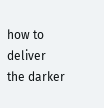how to deliver the darker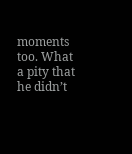moments too. What a pity that he didn’t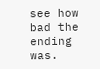see how bad the ending was.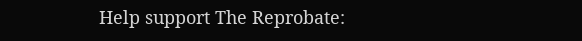Help support The Reprobate: